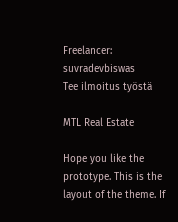Freelancer: suvradevbiswas
Tee ilmoitus työstä

MTL Real Estate

Hope you like the prototype. This is the layout of the theme. If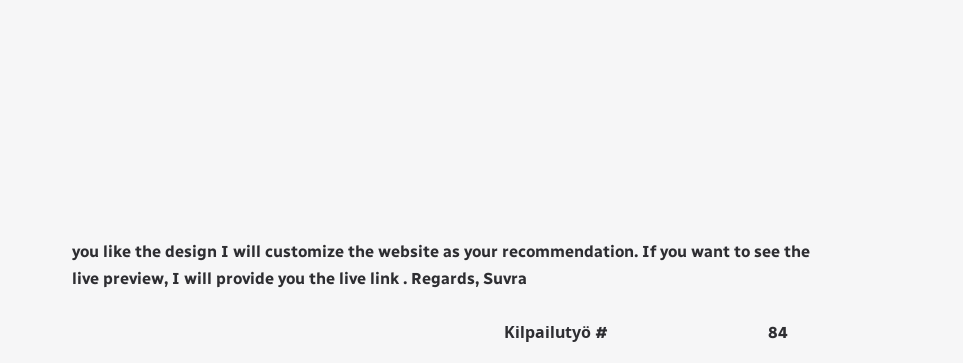you like the design I will customize the website as your recommendation. If you want to see the live preview, I will provide you the live link . Regards, Suvra

                                                                                                            Kilpailutyö #                                        84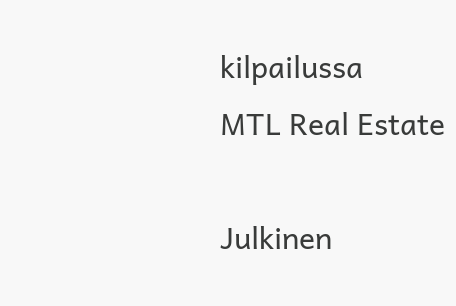kilpailussa                                         MTL Real Estate

Julkinen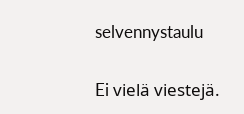selvennystaulu

Ei vielä viestejä.